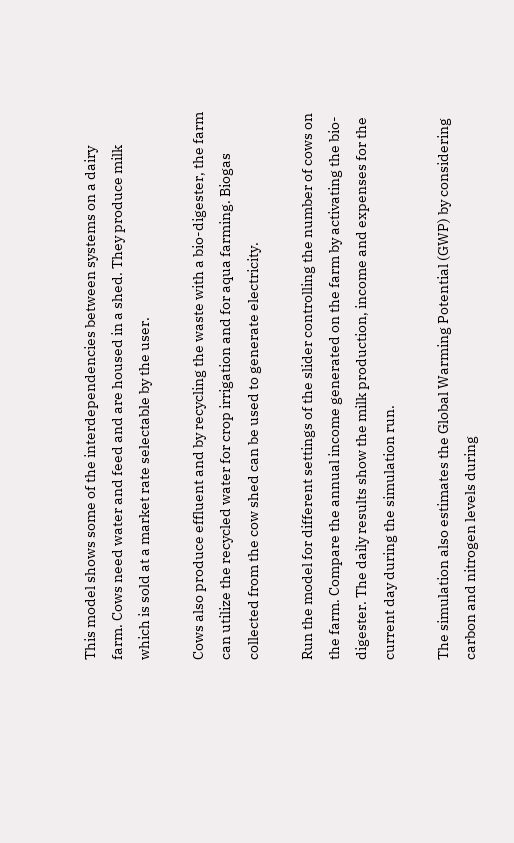This model shows some of the interdependencies between systems on a dairy farm. Cows need water and feed and are housed in a shed. They produce milk which is sold at a market rate selectable by the user.

Cows also produce effluent and by recycling the waste with a bio-digester, the farm can utilize the recycled water for crop irrigation and for aqua farming. Biogas collected from the cow shed can be used to generate electricity.

Run the model for different settings of the slider controlling the number of cows on the farm. Compare the annual income generated on the farm by activating the bio-digester. The daily results show the milk production, income and expenses for the current day during the simulation run.

The simulation also estimates the Global Warming Potential (GWP) by considering carbon and nitrogen levels during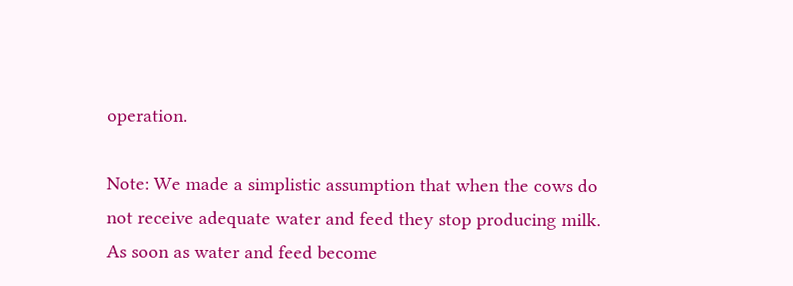operation.

Note: We made a simplistic assumption that when the cows do not receive adequate water and feed they stop producing milk. As soon as water and feed become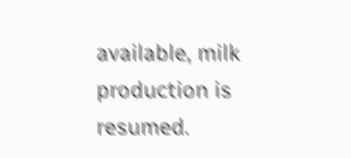available, milk production is resumed.